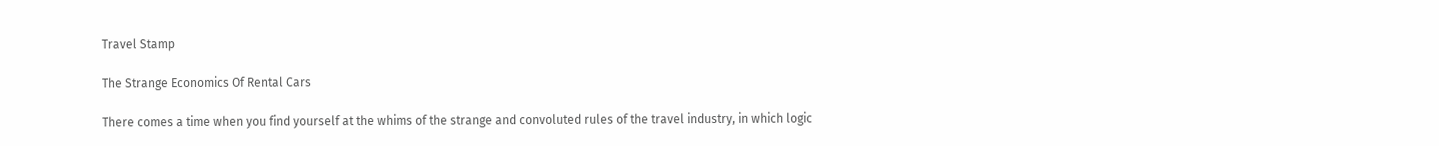Travel Stamp

The Strange Economics Of Rental Cars

There comes a time when you find yourself at the whims of the strange and convoluted rules of the travel industry, in which logic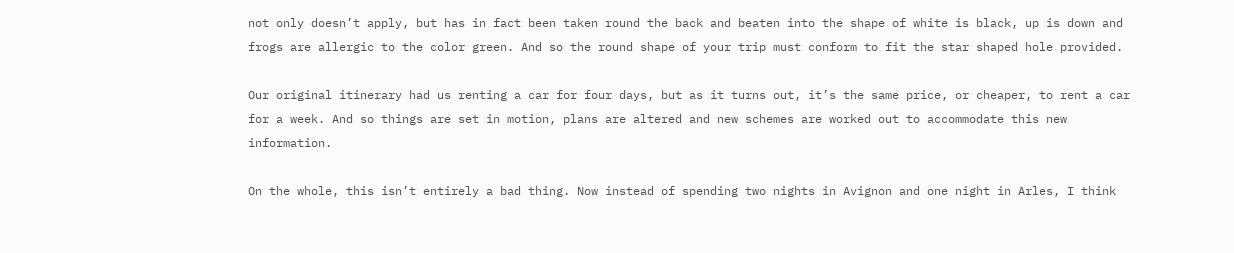not only doesn’t apply, but has in fact been taken round the back and beaten into the shape of white is black, up is down and frogs are allergic to the color green. And so the round shape of your trip must conform to fit the star shaped hole provided.

Our original itinerary had us renting a car for four days, but as it turns out, it’s the same price, or cheaper, to rent a car for a week. And so things are set in motion, plans are altered and new schemes are worked out to accommodate this new information.

On the whole, this isn’t entirely a bad thing. Now instead of spending two nights in Avignon and one night in Arles, I think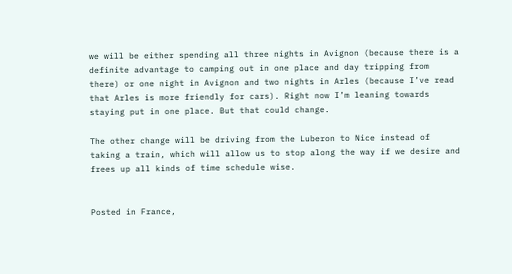we will be either spending all three nights in Avignon (because there is a definite advantage to camping out in one place and day tripping from there) or one night in Avignon and two nights in Arles (because I’ve read that Arles is more friendly for cars). Right now I’m leaning towards staying put in one place. But that could change.

The other change will be driving from the Luberon to Nice instead of taking a train, which will allow us to stop along the way if we desire and frees up all kinds of time schedule wise.


Posted in France,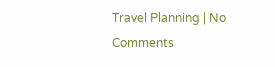Travel Planning | No Comments